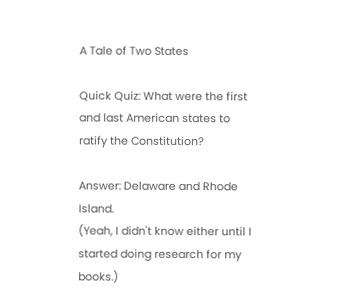A Tale of Two States

Quick Quiz: What were the first and last American states to ratify the Constitution?

Answer: Delaware and Rhode Island.
(Yeah, I didn't know either until I started doing research for my books.)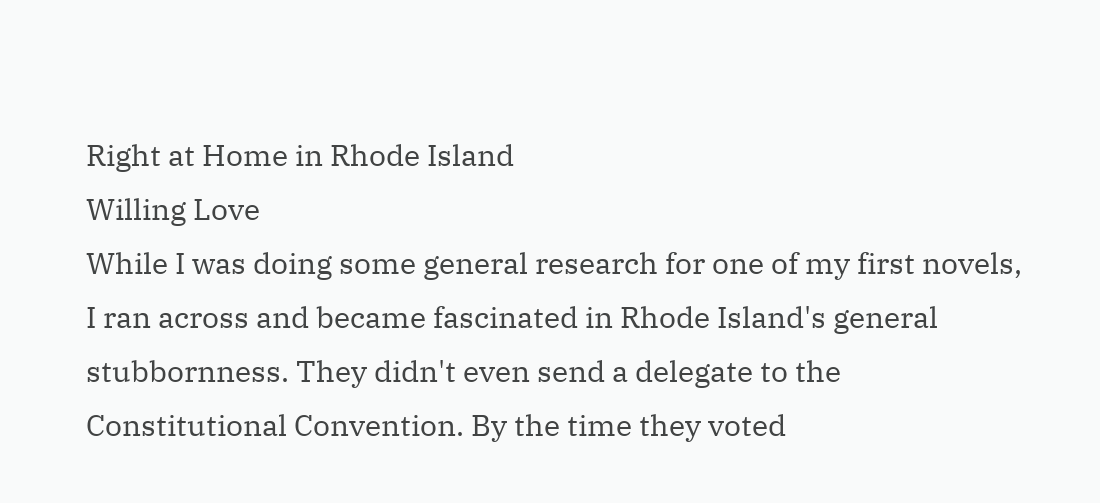Right at Home in Rhode Island
Willing Love
While I was doing some general research for one of my first novels, I ran across and became fascinated in Rhode Island's general stubbornness. They didn't even send a delegate to the Constitutional Convention. By the time they voted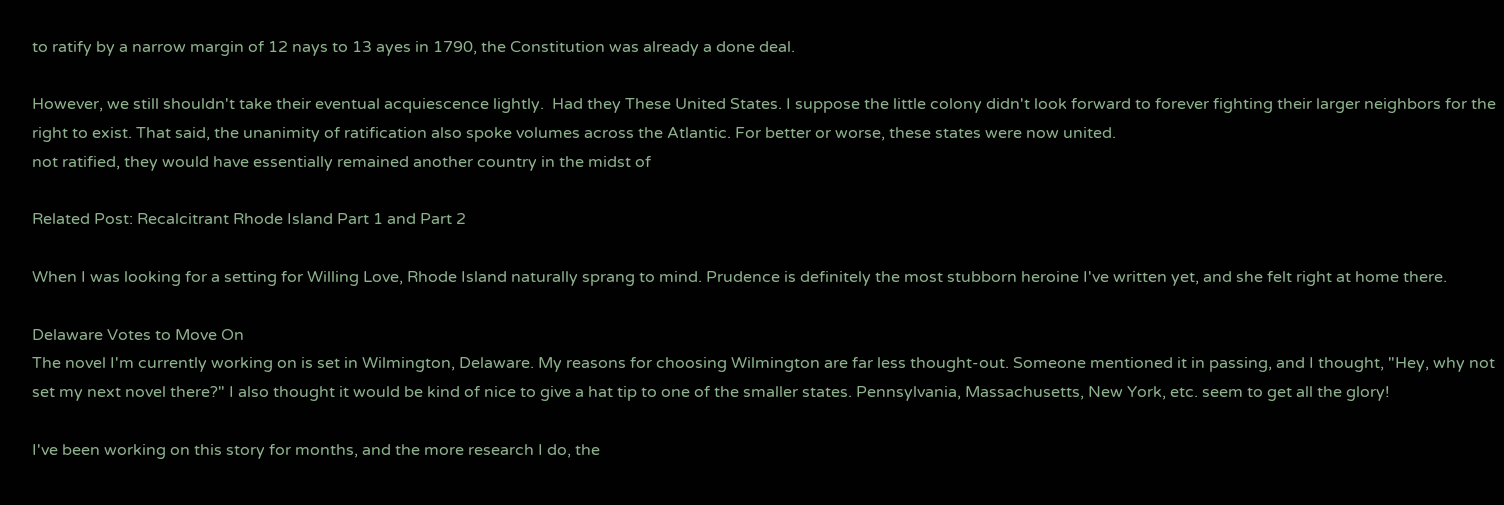to ratify by a narrow margin of 12 nays to 13 ayes in 1790, the Constitution was already a done deal.

However, we still shouldn't take their eventual acquiescence lightly.  Had they These United States. I suppose the little colony didn't look forward to forever fighting their larger neighbors for the right to exist. That said, the unanimity of ratification also spoke volumes across the Atlantic. For better or worse, these states were now united.
not ratified, they would have essentially remained another country in the midst of

Related Post: Recalcitrant Rhode Island Part 1 and Part 2

When I was looking for a setting for Willing Love, Rhode Island naturally sprang to mind. Prudence is definitely the most stubborn heroine I've written yet, and she felt right at home there.

Delaware Votes to Move On
The novel I'm currently working on is set in Wilmington, Delaware. My reasons for choosing Wilmington are far less thought-out. Someone mentioned it in passing, and I thought, "Hey, why not set my next novel there?" I also thought it would be kind of nice to give a hat tip to one of the smaller states. Pennsylvania, Massachusetts, New York, etc. seem to get all the glory!

I've been working on this story for months, and the more research I do, the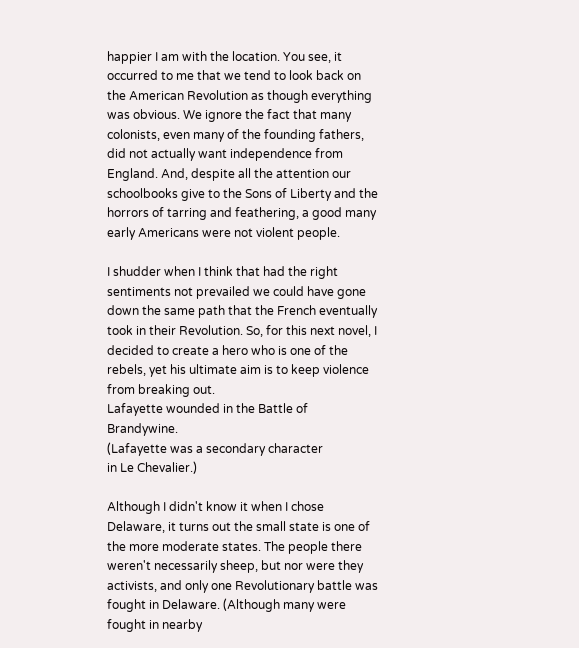happier I am with the location. You see, it occurred to me that we tend to look back on the American Revolution as though everything was obvious. We ignore the fact that many colonists, even many of the founding fathers, did not actually want independence from England. And, despite all the attention our schoolbooks give to the Sons of Liberty and the horrors of tarring and feathering, a good many early Americans were not violent people.

I shudder when I think that had the right sentiments not prevailed we could have gone down the same path that the French eventually took in their Revolution. So, for this next novel, I decided to create a hero who is one of the rebels, yet his ultimate aim is to keep violence from breaking out.
Lafayette wounded in the Battle of Brandywine.
(Lafayette was a secondary character
in Le Chevalier.)

Although I didn't know it when I chose Delaware, it turns out the small state is one of the more moderate states. The people there weren't necessarily sheep, but nor were they activists, and only one Revolutionary battle was fought in Delaware. (Although many were fought in nearby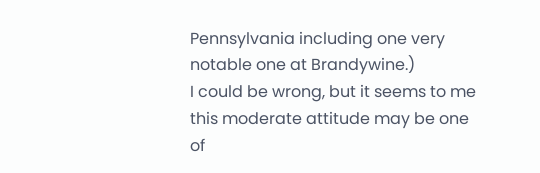Pennsylvania including one very notable one at Brandywine.)
I could be wrong, but it seems to me this moderate attitude may be one of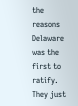the reasons Delaware was the first to ratify. They just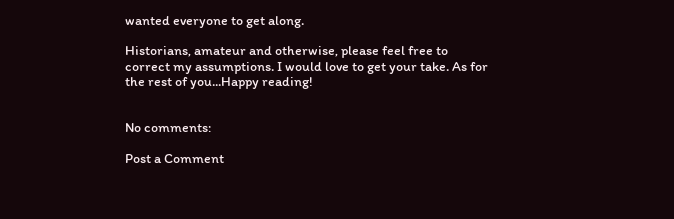wanted everyone to get along.

Historians, amateur and otherwise, please feel free to correct my assumptions. I would love to get your take. As for the rest of you...Happy reading!


No comments:

Post a Comment